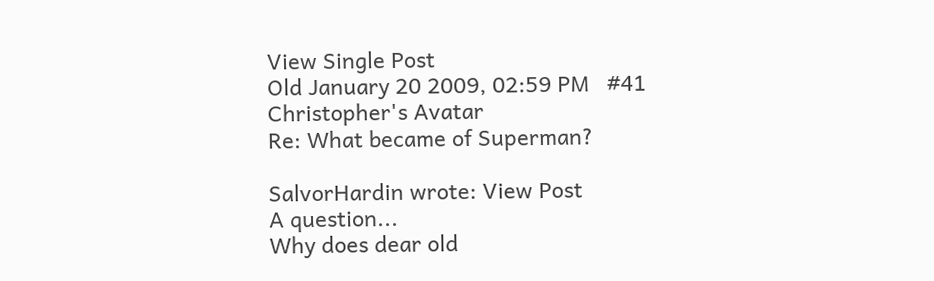View Single Post
Old January 20 2009, 02:59 PM   #41
Christopher's Avatar
Re: What became of Superman?

SalvorHardin wrote: View Post
A question...
Why does dear old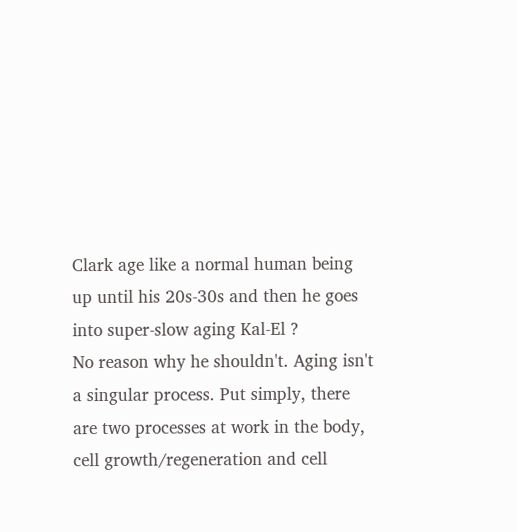Clark age like a normal human being up until his 20s-30s and then he goes into super-slow aging Kal-El ?
No reason why he shouldn't. Aging isn't a singular process. Put simply, there are two processes at work in the body, cell growth/regeneration and cell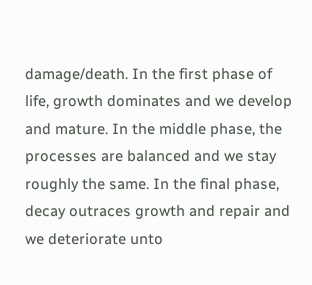damage/death. In the first phase of life, growth dominates and we develop and mature. In the middle phase, the processes are balanced and we stay roughly the same. In the final phase, decay outraces growth and repair and we deteriorate unto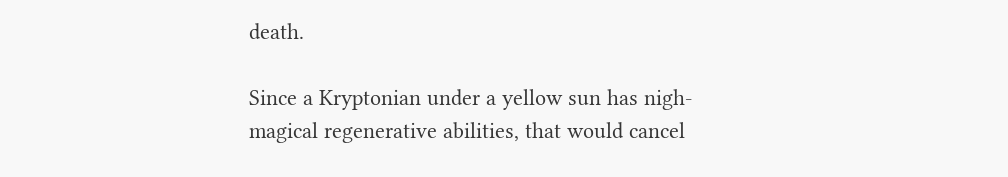death.

Since a Kryptonian under a yellow sun has nigh-magical regenerative abilities, that would cancel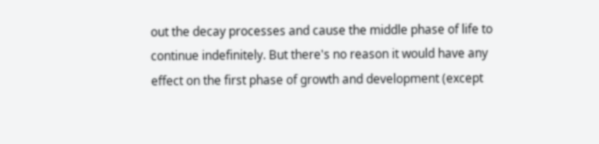out the decay processes and cause the middle phase of life to continue indefinitely. But there's no reason it would have any effect on the first phase of growth and development (except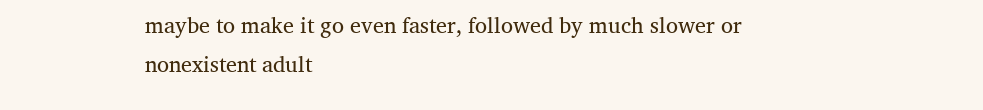maybe to make it go even faster, followed by much slower or nonexistent adult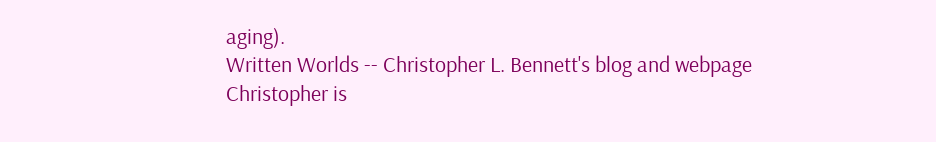aging).
Written Worlds -- Christopher L. Bennett's blog and webpage
Christopher is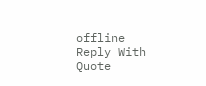offline   Reply With Quote